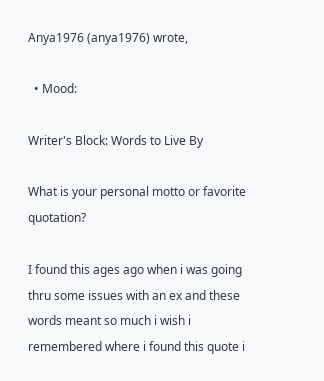Anya1976 (anya1976) wrote,

  • Mood:

Writer's Block: Words to Live By

What is your personal motto or favorite quotation?

I found this ages ago when i was going thru some issues with an ex and these words meant so much i wish i remembered where i found this quote i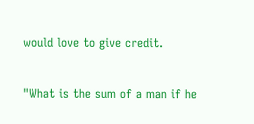would love to give credit.

"What is the sum of a man if he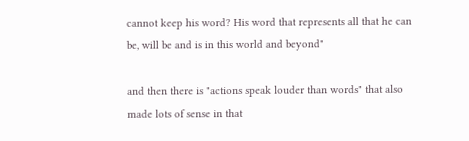cannot keep his word? His word that represents all that he can be, will be and is in this world and beyond"

and then there is "actions speak louder than words" that also made lots of sense in that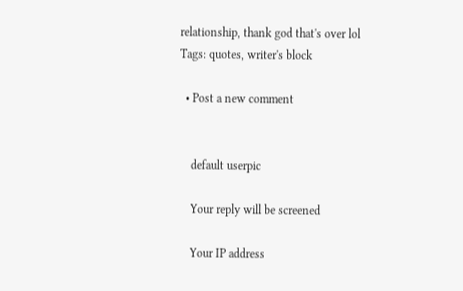relationship, thank god that's over lol
Tags: quotes, writer's block

  • Post a new comment


    default userpic

    Your reply will be screened

    Your IP address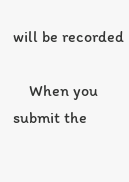will be recorded

    When you submit the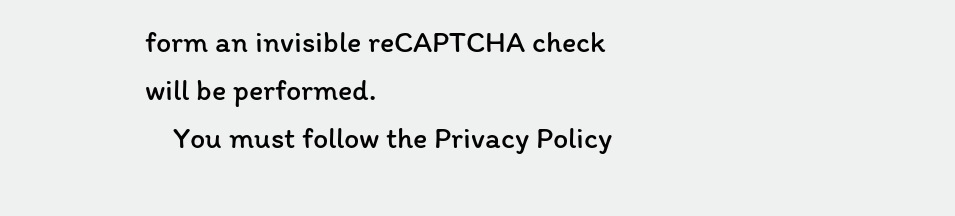form an invisible reCAPTCHA check will be performed.
    You must follow the Privacy Policy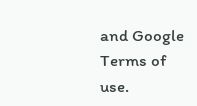and Google Terms of use.